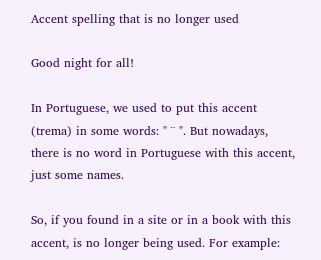Accent spelling that is no longer used

Good night for all!

In Portuguese, we used to put this accent (trema) in some words: " ¨ ". But nowadays, there is no word in Portuguese with this accent, just some names.

So, if you found in a site or in a book with this accent, is no longer being used. For example: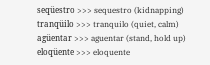seqüestro >>> sequestro (kidnapping) tranqüilo >>> tranquilo (quiet, calm) agüentar >>> aguentar (stand, hold up) eloqüente >>> eloquente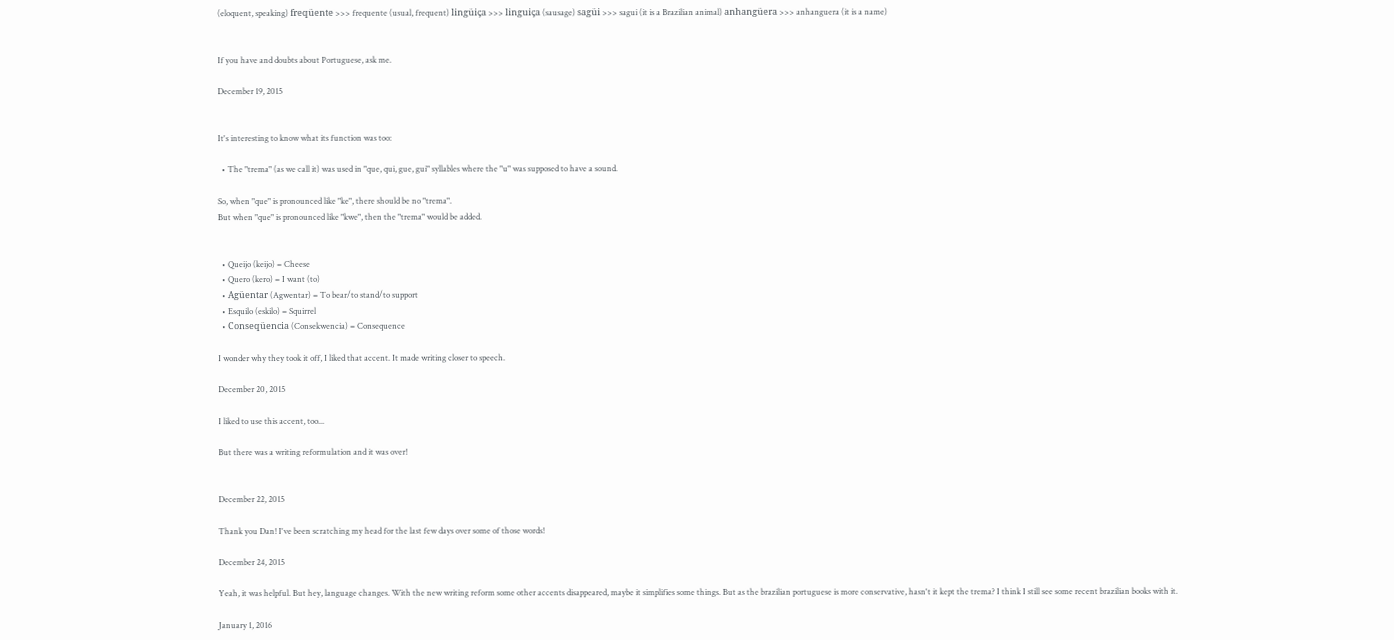(eloquent, speaking) freqüente >>> frequente (usual, frequent) lingüiça >>> linguiça (sausage) sagüi >>> sagui (it is a Brazilian animal) anhangüera >>> anhanguera (it is a name)


If you have and doubts about Portuguese, ask me.

December 19, 2015


It's interesting to know what its function was too:

  • The "trema" (as we call it) was used in "que, qui, gue, gui" syllables where the "u" was supposed to have a sound.

So, when "que" is pronounced like "ke", there should be no "trema".
But when "que" is pronounced like "kwe", then the "trema" would be added.


  • Queijo (keijo) = Cheese
  • Quero (kero) = I want (to)
  • Agüentar (Agwentar) = To bear/to stand/to support
  • Esquilo (eskilo) = Squirrel
  • Conseqüencia (Consekwencia) = Consequence

I wonder why they took it off, I liked that accent. It made writing closer to speech.

December 20, 2015

I liked to use this accent, too...

But there was a writing reformulation and it was over!


December 22, 2015

Thank you Dan! I've been scratching my head for the last few days over some of those words!

December 24, 2015

Yeah, it was helpful. But hey, language changes. With the new writing reform some other accents disappeared, maybe it simplifies some things. But as the brazilian portuguese is more conservative, hasn't it kept the trema? I think I still see some recent brazilian books with it.

January 1, 2016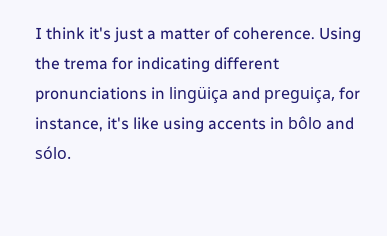I think it's just a matter of coherence. Using the trema for indicating different pronunciations in lingüiça and preguiça, for instance, it's like using accents in bôlo and sólo.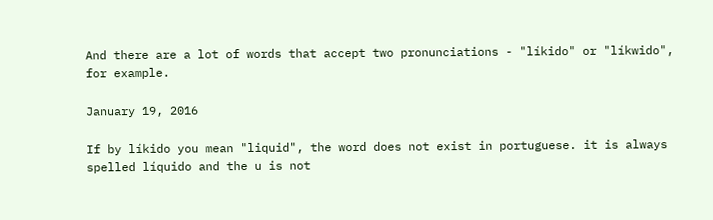And there are a lot of words that accept two pronunciations - "líkido" or "líkwido", for example.

January 19, 2016

If by líkido you mean "liquid", the word does not exist in portuguese. it is always spelled líquido and the u is not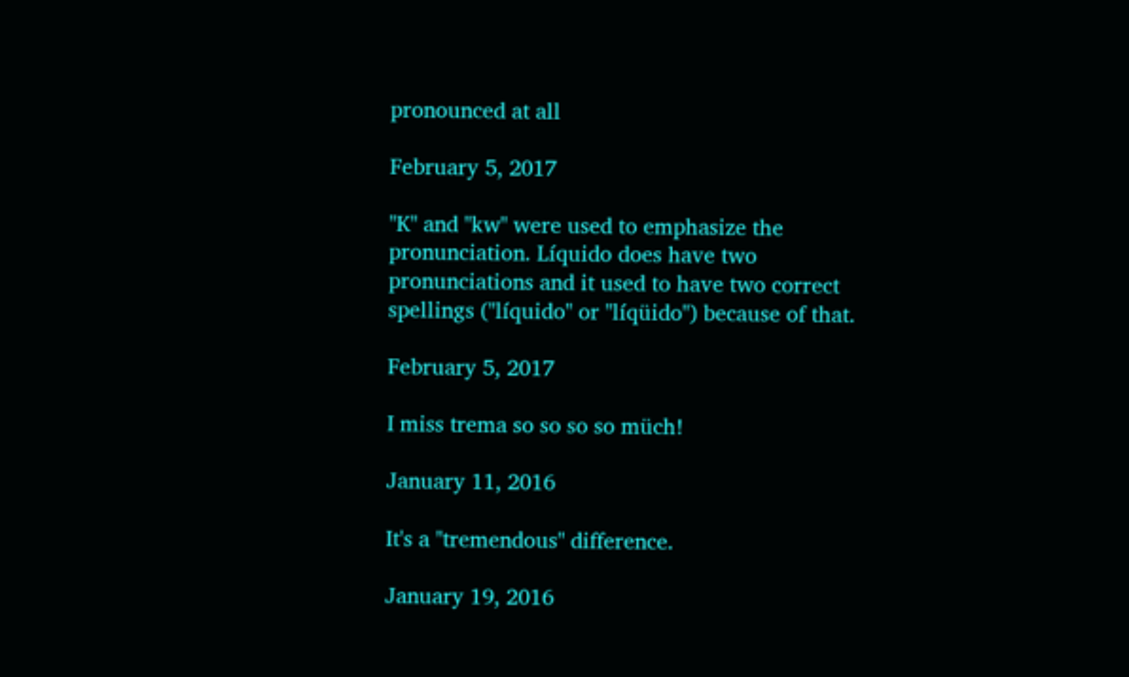pronounced at all

February 5, 2017

"K" and "kw" were used to emphasize the pronunciation. Líquido does have two pronunciations and it used to have two correct spellings ("líquido" or "líqüido") because of that.

February 5, 2017

I miss trema so so so so müch!

January 11, 2016

It's a "tremendous" difference.

January 19, 2016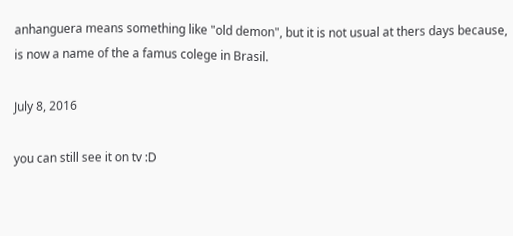anhanguera means something like "old demon", but it is not usual at thers days because, is now a name of the a famus colege in Brasil.

July 8, 2016

you can still see it on tv :D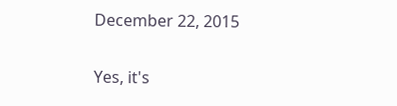December 22, 2015

Yes, it's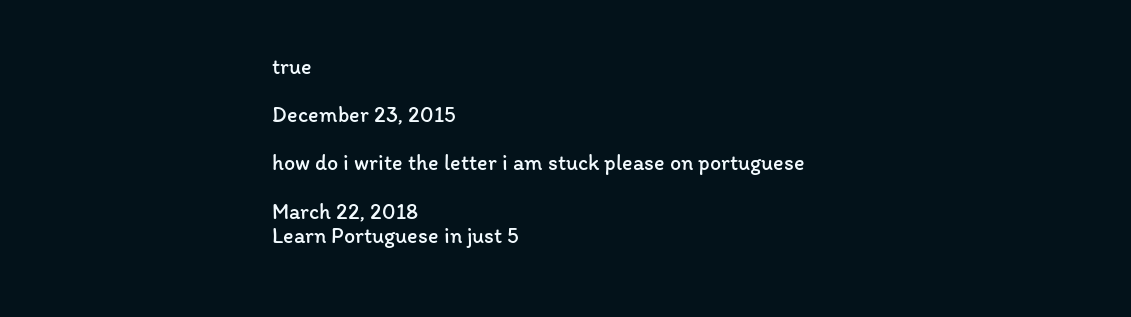true

December 23, 2015

how do i write the letter i am stuck please on portuguese

March 22, 2018
Learn Portuguese in just 5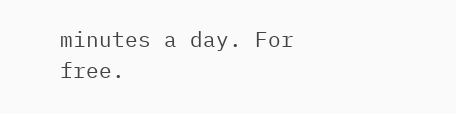minutes a day. For free.